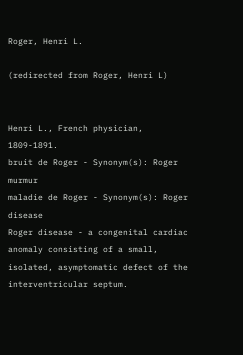Roger, Henri L.

(redirected from Roger, Henri L)


Henri L., French physician, 1809-1891.
bruit de Roger - Synonym(s): Roger murmur
maladie de Roger - Synonym(s): Roger disease
Roger disease - a congenital cardiac anomaly consisting of a small, isolated, asymptomatic defect of the interventricular septum.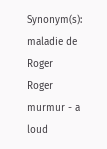Synonym(s): maladie de Roger
Roger murmur - a loud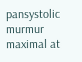pansystolic murmur maximal at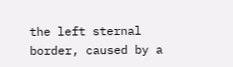the left sternal border, caused by a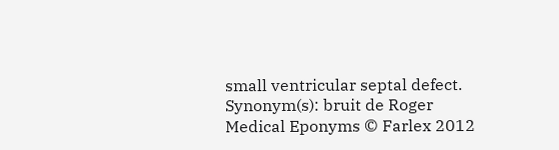small ventricular septal defect. Synonym(s): bruit de Roger
Medical Eponyms © Farlex 2012